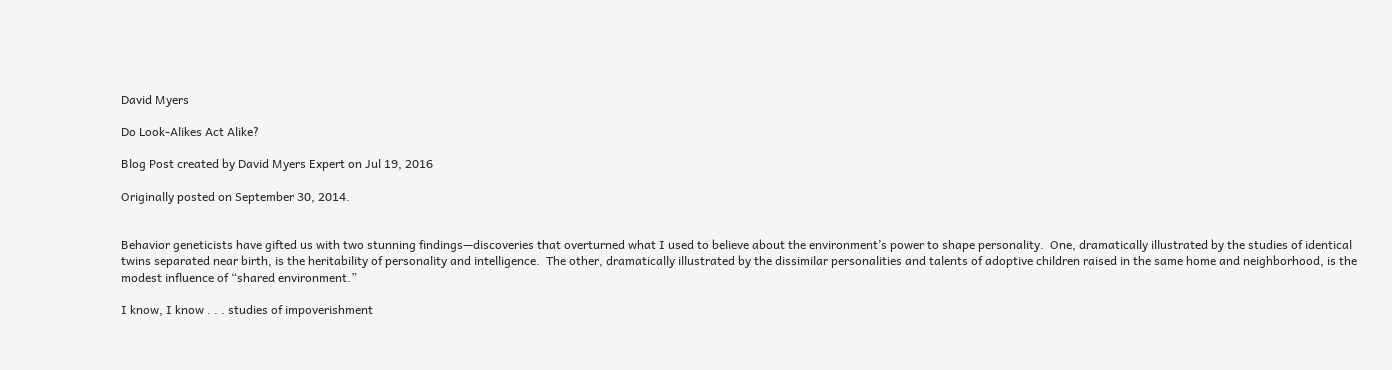David Myers

Do Look-Alikes Act Alike?

Blog Post created by David Myers Expert on Jul 19, 2016

Originally posted on September 30, 2014.


Behavior geneticists have gifted us with two stunning findings—discoveries that overturned what I used to believe about the environment’s power to shape personality.  One, dramatically illustrated by the studies of identical twins separated near birth, is the heritability of personality and intelligence.  The other, dramatically illustrated by the dissimilar personalities and talents of adoptive children raised in the same home and neighborhood, is the modest influence of “shared environment.”

I know, I know . . . studies of impoverishment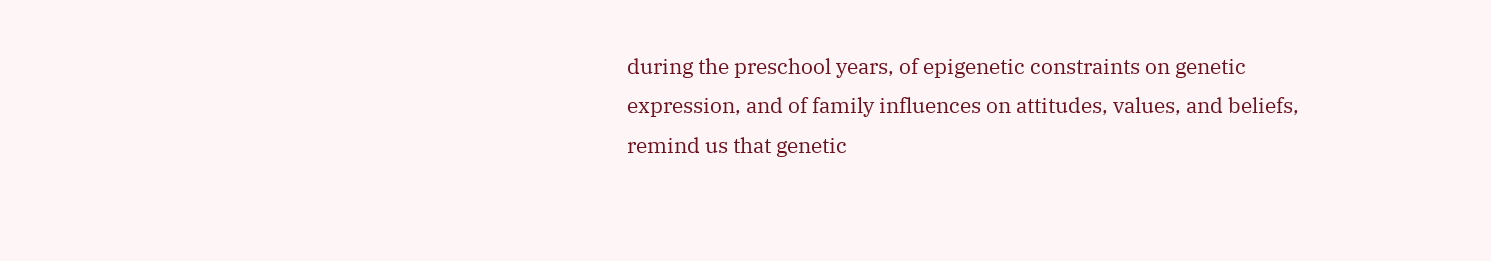during the preschool years, of epigenetic constraints on genetic expression, and of family influences on attitudes, values, and beliefs, remind us that genetic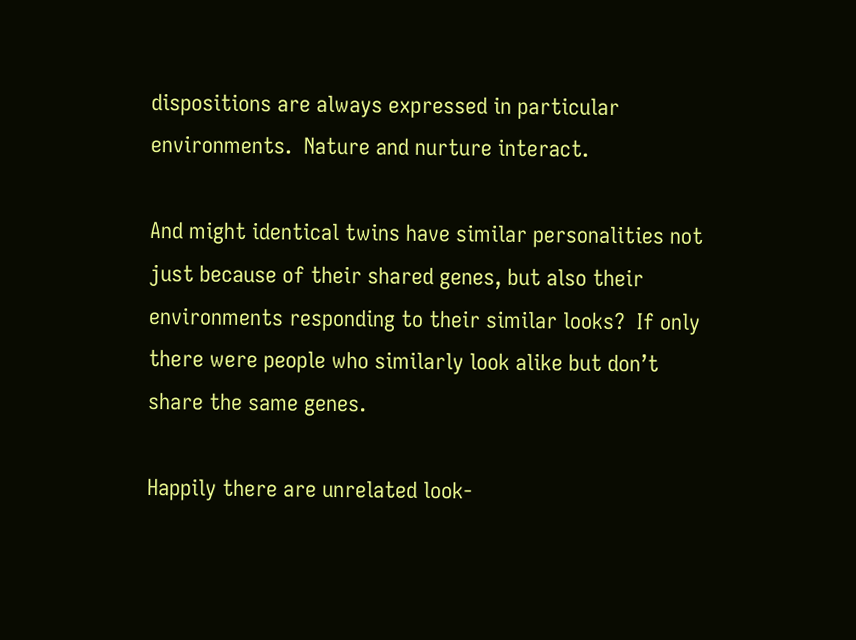dispositions are always expressed in particular environments.  Nature and nurture interact.

And might identical twins have similar personalities not just because of their shared genes, but also their environments responding to their similar looks?  If only there were people who similarly look alike but don’t share the same genes.

Happily there are unrelated look-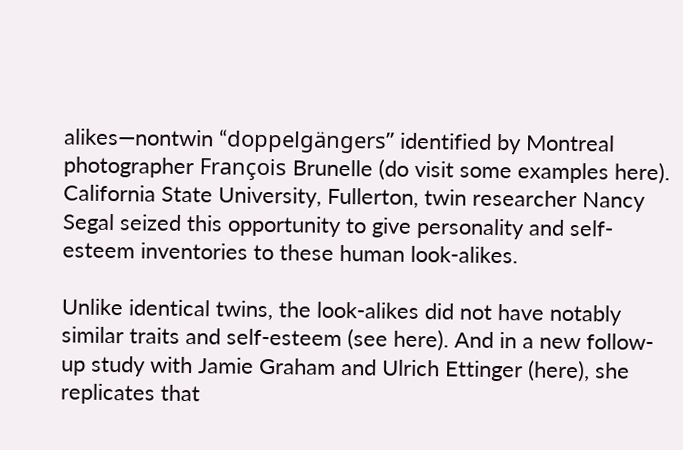alikes—nontwin “doppelgängers” identified by Montreal photographer François Brunelle (do visit some examples here).  California State University, Fullerton, twin researcher Nancy Segal seized this opportunity to give personality and self-esteem inventories to these human look-alikes.

Unlike identical twins, the look-alikes did not have notably similar traits and self-esteem (see here). And in a new follow-up study with Jamie Graham and Ulrich Ettinger (here), she replicates that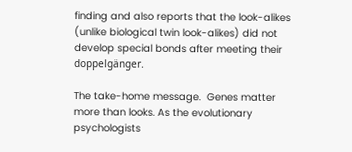finding and also reports that the look-alikes (unlike biological twin look-alikes) did not develop special bonds after meeting their doppelgänger.

The take-home message.  Genes matter more than looks. As the evolutionary psychologists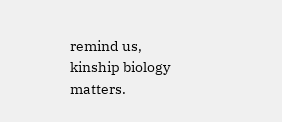remind us, kinship biology matters.